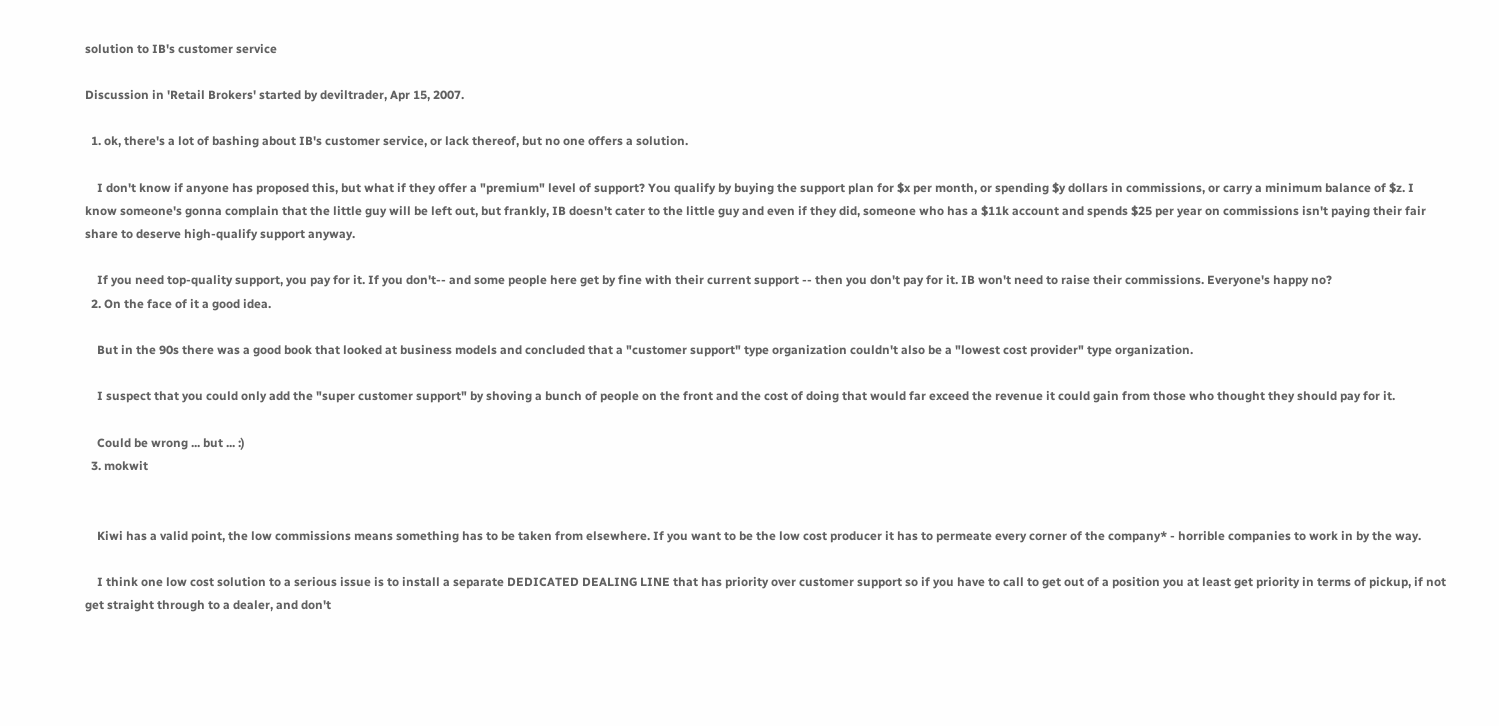solution to IB's customer service

Discussion in 'Retail Brokers' started by deviltrader, Apr 15, 2007.

  1. ok, there's a lot of bashing about IB's customer service, or lack thereof, but no one offers a solution.

    I don't know if anyone has proposed this, but what if they offer a "premium" level of support? You qualify by buying the support plan for $x per month, or spending $y dollars in commissions, or carry a minimum balance of $z. I know someone's gonna complain that the little guy will be left out, but frankly, IB doesn't cater to the little guy and even if they did, someone who has a $11k account and spends $25 per year on commissions isn't paying their fair share to deserve high-qualify support anyway.

    If you need top-quality support, you pay for it. If you don't-- and some people here get by fine with their current support -- then you don't pay for it. IB won't need to raise their commissions. Everyone's happy no?
  2. On the face of it a good idea.

    But in the 90s there was a good book that looked at business models and concluded that a "customer support" type organization couldn't also be a "lowest cost provider" type organization.

    I suspect that you could only add the "super customer support" by shoving a bunch of people on the front and the cost of doing that would far exceed the revenue it could gain from those who thought they should pay for it.

    Could be wrong ... but ... :)
  3. mokwit


    Kiwi has a valid point, the low commissions means something has to be taken from elsewhere. If you want to be the low cost producer it has to permeate every corner of the company* - horrible companies to work in by the way.

    I think one low cost solution to a serious issue is to install a separate DEDICATED DEALING LINE that has priority over customer support so if you have to call to get out of a position you at least get priority in terms of pickup, if not get straight through to a dealer, and don't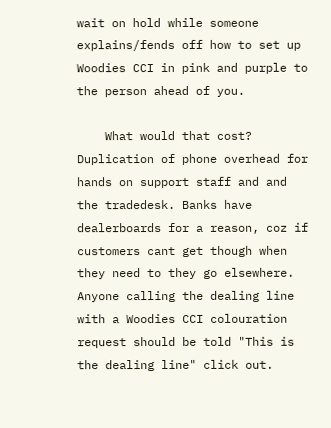wait on hold while someone explains/fends off how to set up Woodies CCI in pink and purple to the person ahead of you.

    What would that cost? Duplication of phone overhead for hands on support staff and and the tradedesk. Banks have dealerboards for a reason, coz if customers cant get though when they need to they go elsewhere. Anyone calling the dealing line with a Woodies CCI colouration request should be told "This is the dealing line" click out.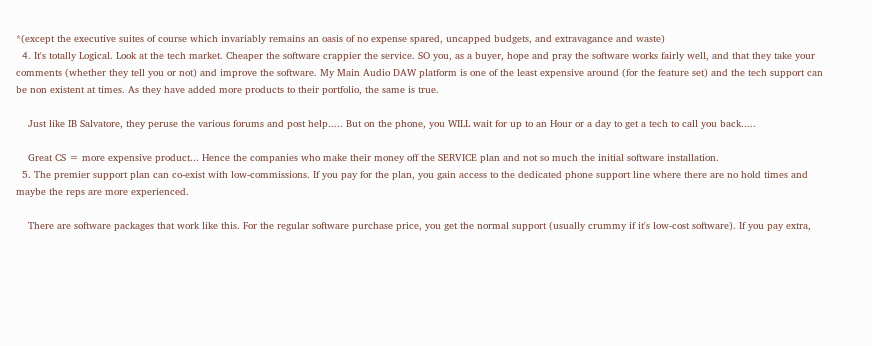*(except the executive suites of course which invariably remains an oasis of no expense spared, uncapped budgets, and extravagance and waste)
  4. It's totally Logical. Look at the tech market. Cheaper the software crappier the service. SO you, as a buyer, hope and pray the software works fairly well, and that they take your comments (whether they tell you or not) and improve the software. My Main Audio DAW platform is one of the least expensive around (for the feature set) and the tech support can be non existent at times. As they have added more products to their portfolio, the same is true.

    Just like IB Salvatore, they peruse the various forums and post help..... But on the phone, you WILL wait for up to an Hour or a day to get a tech to call you back.....

    Great CS = more expensive product... Hence the companies who make their money off the SERVICE plan and not so much the initial software installation.
  5. The premier support plan can co-exist with low-commissions. If you pay for the plan, you gain access to the dedicated phone support line where there are no hold times and maybe the reps are more experienced.

    There are software packages that work like this. For the regular software purchase price, you get the normal support (usually crummy if it's low-cost software). If you pay extra,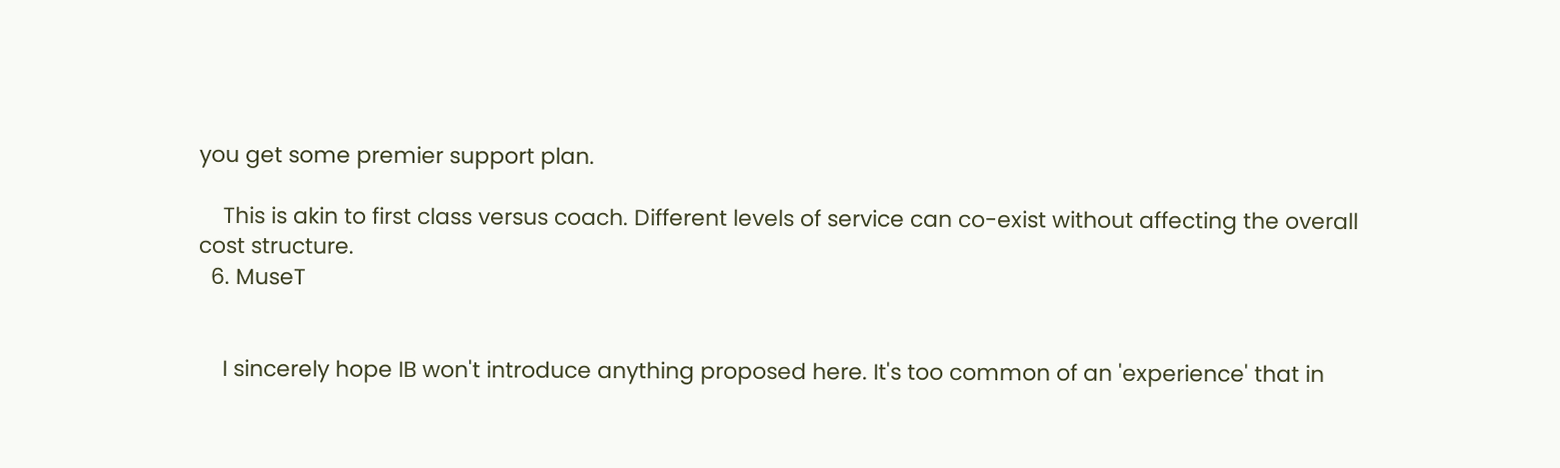you get some premier support plan.

    This is akin to first class versus coach. Different levels of service can co-exist without affecting the overall cost structure.
  6. MuseT


    I sincerely hope IB won't introduce anything proposed here. It's too common of an 'experience' that in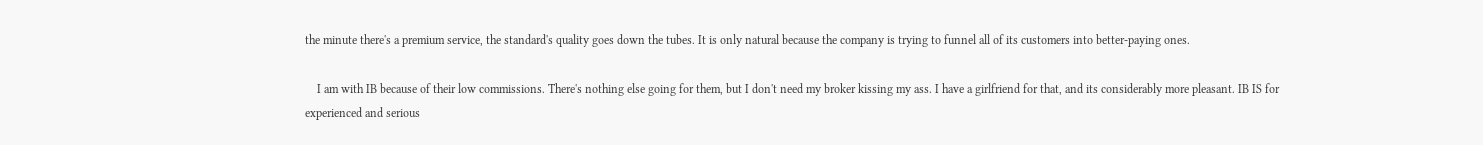the minute there's a premium service, the standard's quality goes down the tubes. It is only natural because the company is trying to funnel all of its customers into better-paying ones.

    I am with IB because of their low commissions. There's nothing else going for them, but I don't need my broker kissing my ass. I have a girlfriend for that, and its considerably more pleasant. IB IS for experienced and serious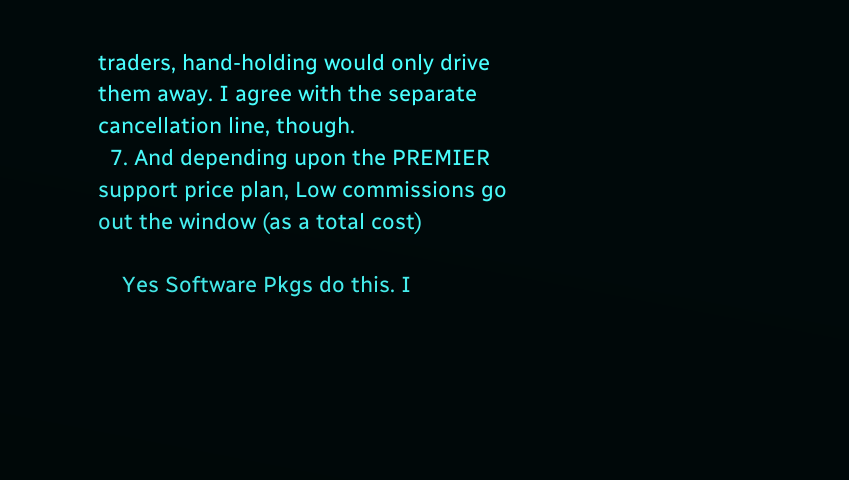traders, hand-holding would only drive them away. I agree with the separate cancellation line, though.
  7. And depending upon the PREMIER support price plan, Low commissions go out the window (as a total cost)

    Yes Software Pkgs do this. I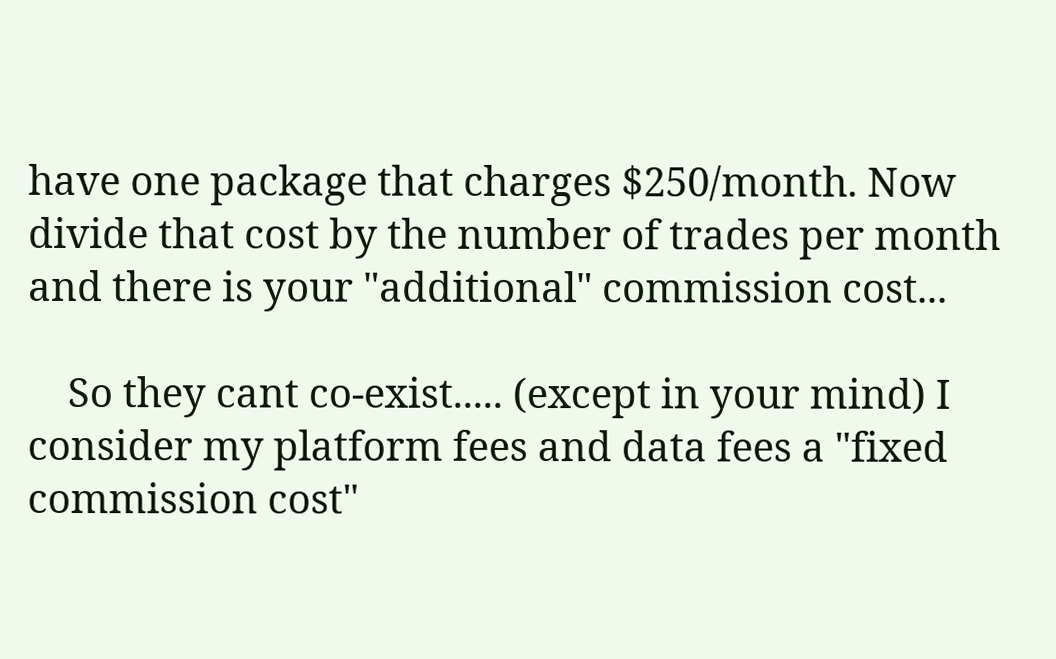have one package that charges $250/month. Now divide that cost by the number of trades per month and there is your "additional" commission cost...

    So they cant co-exist..... (except in your mind) I consider my platform fees and data fees a "fixed commission cost"